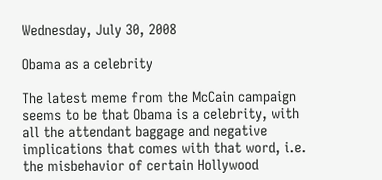Wednesday, July 30, 2008

Obama as a celebrity

The latest meme from the McCain campaign seems to be that Obama is a celebrity, with all the attendant baggage and negative implications that comes with that word, i.e. the misbehavior of certain Hollywood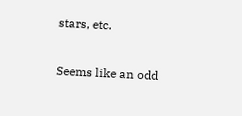stars, etc.

Seems like an odd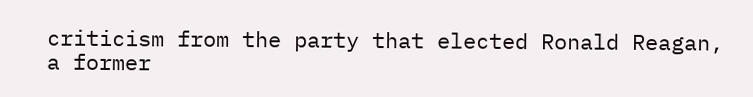criticism from the party that elected Ronald Reagan, a former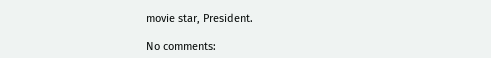movie star, President.

No comments: